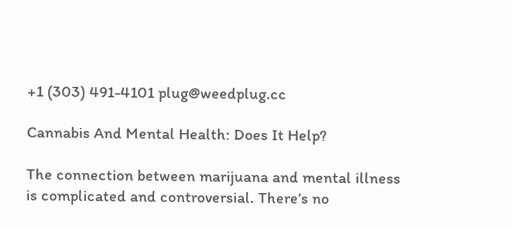+1 (303) 491-4101 plug@weedplug.cc

Cannabis And Mental Health: Does It Help?

The connection between marijuana and mental illness is complicated and controversial. There’s no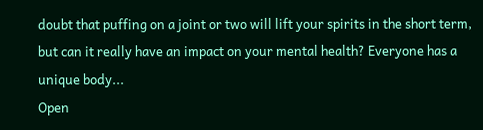doubt that puffing on a joint or two will lift your spirits in the short term, but can it really have an impact on your mental health? Everyone has a unique body...
Open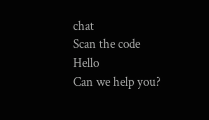chat
Scan the code
Hello
Can we help you?